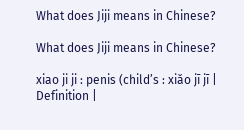What does Jiji means in Chinese?

What does Jiji means in Chinese?

xiao ji ji : penis (child’s : xiǎo jī jī | Definition |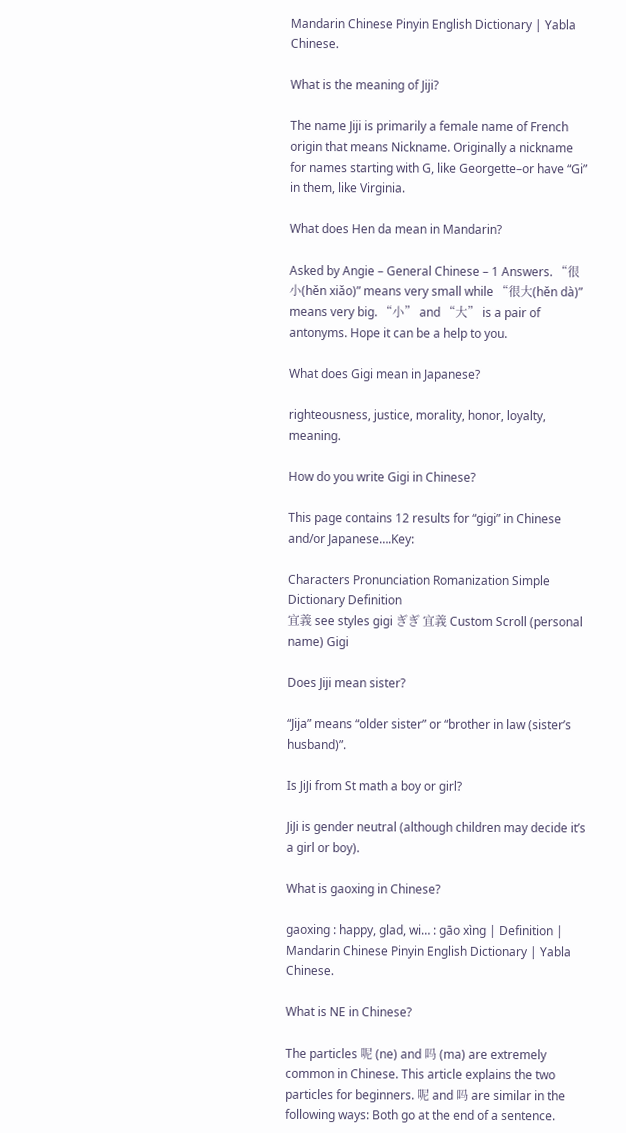Mandarin Chinese Pinyin English Dictionary | Yabla Chinese.

What is the meaning of Jiji?

The name Jiji is primarily a female name of French origin that means Nickname. Originally a nickname for names starting with G, like Georgette–or have “Gi” in them, like Virginia.

What does Hen da mean in Mandarin?

Asked by Angie – General Chinese – 1 Answers. “很小(hěn xiǎo)” means very small while “很大(hěn dà)” means very big. “小” and “大” is a pair of antonyms. Hope it can be a help to you.

What does Gigi mean in Japanese?

righteousness, justice, morality, honor, loyalty, meaning.

How do you write Gigi in Chinese?

This page contains 12 results for “gigi” in Chinese and/or Japanese….Key:

Characters Pronunciation Romanization Simple Dictionary Definition
宜義 see styles gigi ぎぎ 宜義 Custom Scroll (personal name) Gigi

Does Jiji mean sister?

“Jija” means “older sister” or “brother in law (sister’s husband)”.

Is JiJi from St math a boy or girl?

JiJi is gender neutral (although children may decide it’s a girl or boy).

What is gaoxing in Chinese?

gaoxing : happy, glad, wi… : gāo xìng | Definition | Mandarin Chinese Pinyin English Dictionary | Yabla Chinese.

What is NE in Chinese?

The particles 呢 (ne) and 吗 (ma) are extremely common in Chinese. This article explains the two particles for beginners. 呢 and 吗 are similar in the following ways: Both go at the end of a sentence.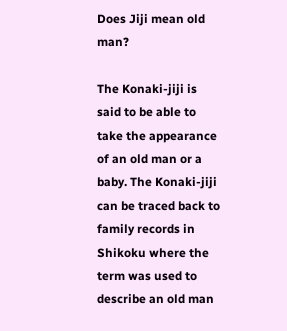Does Jiji mean old man?

The Konaki-jiji is said to be able to take the appearance of an old man or a baby. The Konaki-jiji can be traced back to family records in Shikoku where the term was used to describe an old man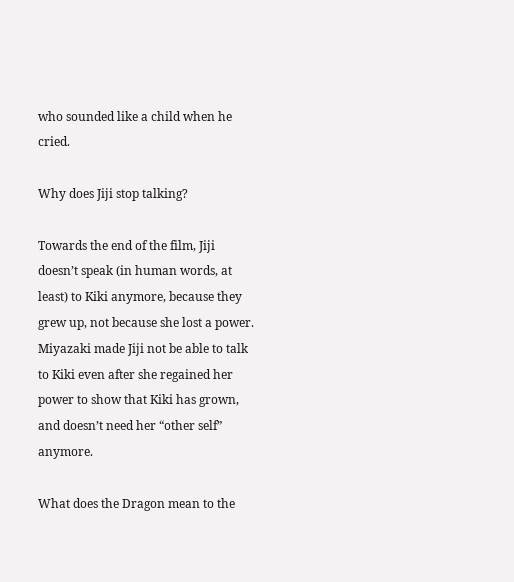who sounded like a child when he cried.

Why does Jiji stop talking?

Towards the end of the film, Jiji doesn’t speak (in human words, at least) to Kiki anymore, because they grew up, not because she lost a power. Miyazaki made Jiji not be able to talk to Kiki even after she regained her power to show that Kiki has grown, and doesn’t need her “other self” anymore.

What does the Dragon mean to the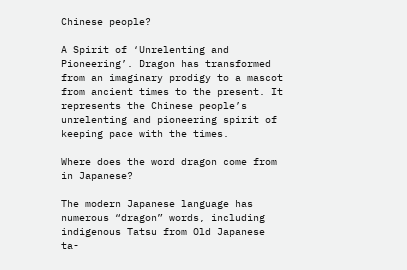Chinese people?

A Spirit of ‘Unrelenting and Pioneering’. Dragon has transformed from an imaginary prodigy to a mascot from ancient times to the present. It represents the Chinese people’s unrelenting and pioneering spirit of keeping pace with the times.

Where does the word dragon come from in Japanese?

The modern Japanese language has numerous “dragon” words, including indigenous Tatsu from Old Japanese ta-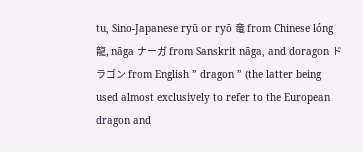tu, Sino-Japanese ryū or ryō 竜 from Chinese lóng 龍, nāga ナーガ from Sanskrit nāga, and doragon ドラゴン from English ” dragon ” (the latter being used almost exclusively to refer to the European dragon and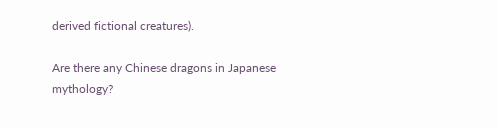derived fictional creatures).

Are there any Chinese dragons in Japanese mythology?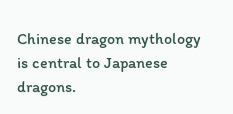Chinese dragon mythology is central to Japanese dragons.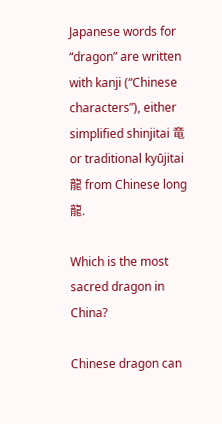Japanese words for “dragon” are written with kanji (“Chinese characters”), either simplified shinjitai 竜 or traditional kyūjitai 龍 from Chinese long 龍.

Which is the most sacred dragon in China?

Chinese dragon can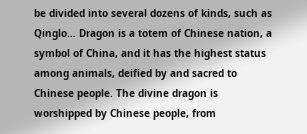be divided into several dozens of kinds, such as Qinglo… Dragon is a totem of Chinese nation, a symbol of China, and it has the highest status among animals, deified by and sacred to Chinese people. The divine dragon is worshipped by Chinese people, from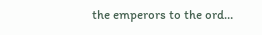the emperors to the ord…